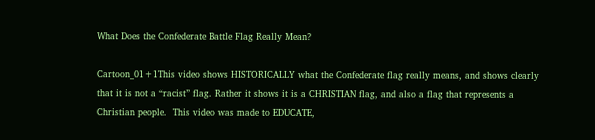What Does the Confederate Battle Flag Really Mean?

Cartoon_01+1This video shows HISTORICALLY what the Confederate flag really means, and shows clearly that it is not a “racist” flag. Rather it shows it is a CHRISTIAN flag, and also a flag that represents a Christian people.  This video was made to EDUCATE,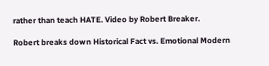rather than teach HATE. Video by Robert Breaker.

Robert breaks down Historical Fact vs. Emotional Modern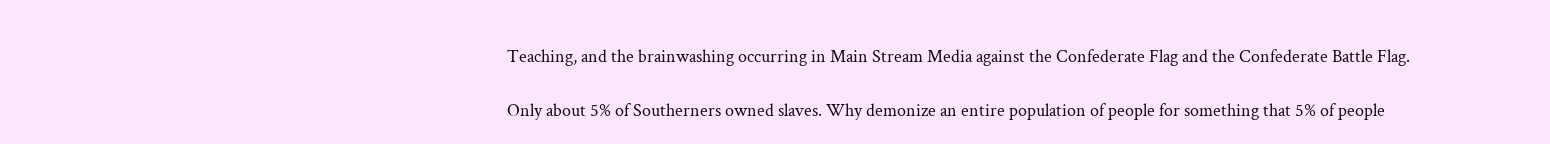Teaching, and the brainwashing occurring in Main Stream Media against the Confederate Flag and the Confederate Battle Flag.

Only about 5% of Southerners owned slaves. Why demonize an entire population of people for something that 5% of people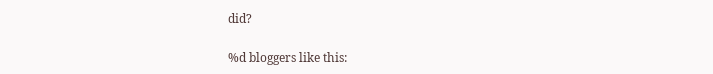did?

%d bloggers like this: